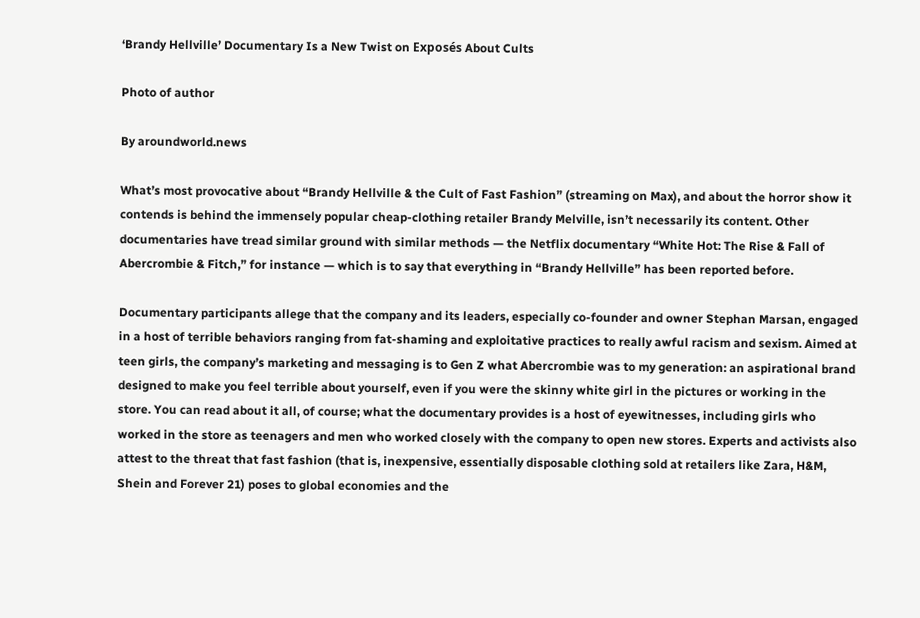‘Brandy Hellville’ Documentary Is a New Twist on Exposés About Cults

Photo of author

By aroundworld.news

What’s most provocative about “Brandy Hellville & the Cult of Fast Fashion” (streaming on Max), and about the horror show it contends is behind the immensely popular cheap-clothing retailer Brandy Melville, isn’t necessarily its content. Other documentaries have tread similar ground with similar methods — the Netflix documentary “White Hot: The Rise & Fall of Abercrombie & Fitch,” for instance — which is to say that everything in “Brandy Hellville” has been reported before.

Documentary participants allege that the company and its leaders, especially co-founder and owner Stephan Marsan, engaged in a host of terrible behaviors ranging from fat-shaming and exploitative practices to really awful racism and sexism. Aimed at teen girls, the company’s marketing and messaging is to Gen Z what Abercrombie was to my generation: an aspirational brand designed to make you feel terrible about yourself, even if you were the skinny white girl in the pictures or working in the store. You can read about it all, of course; what the documentary provides is a host of eyewitnesses, including girls who worked in the store as teenagers and men who worked closely with the company to open new stores. Experts and activists also attest to the threat that fast fashion (that is, inexpensive, essentially disposable clothing sold at retailers like Zara, H&M, Shein and Forever 21) poses to global economies and the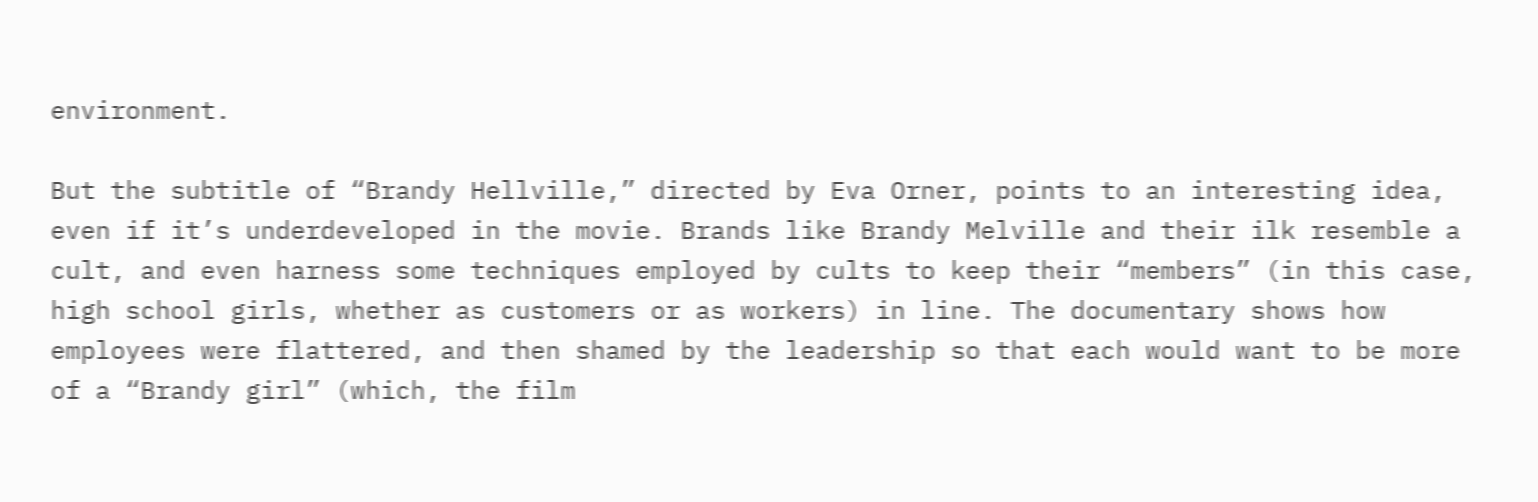environment.

But the subtitle of “Brandy Hellville,” directed by Eva Orner, points to an interesting idea, even if it’s underdeveloped in the movie. Brands like Brandy Melville and their ilk resemble a cult, and even harness some techniques employed by cults to keep their “members” (in this case, high school girls, whether as customers or as workers) in line. The documentary shows how employees were flattered, and then shamed by the leadership so that each would want to be more of a “Brandy girl” (which, the film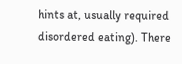hints at, usually required disordered eating). There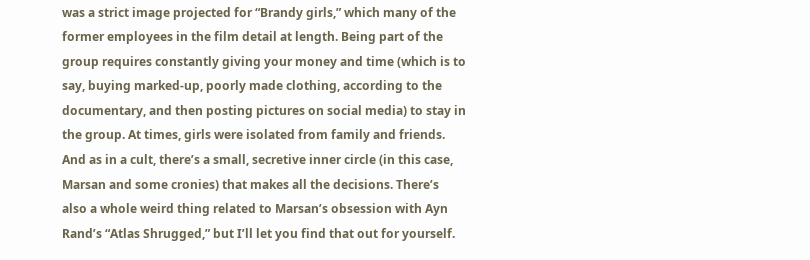was a strict image projected for “Brandy girls,” which many of the former employees in the film detail at length. Being part of the group requires constantly giving your money and time (which is to say, buying marked-up, poorly made clothing, according to the documentary, and then posting pictures on social media) to stay in the group. At times, girls were isolated from family and friends. And as in a cult, there’s a small, secretive inner circle (in this case, Marsan and some cronies) that makes all the decisions. There’s also a whole weird thing related to Marsan’s obsession with Ayn Rand’s “Atlas Shrugged,” but I’ll let you find that out for yourself.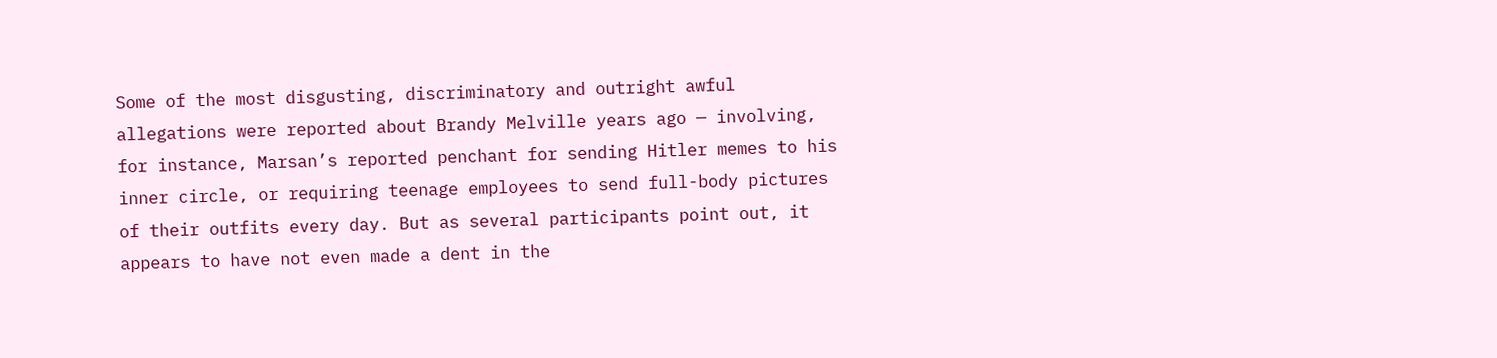Some of the most disgusting, discriminatory and outright awful allegations were reported about Brandy Melville years ago — involving, for instance, Marsan’s reported penchant for sending Hitler memes to his inner circle, or requiring teenage employees to send full-body pictures of their outfits every day. But as several participants point out, it appears to have not even made a dent in the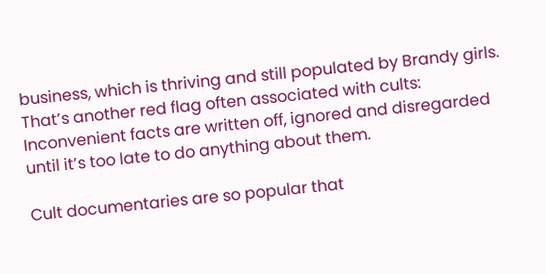business, which is thriving and still populated by Brandy girls. That’s another red flag often associated with cults: Inconvenient facts are written off, ignored and disregarded until it’s too late to do anything about them.

Cult documentaries are so popular that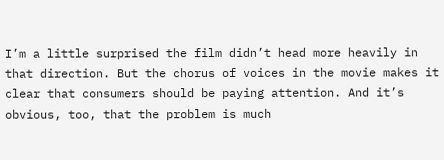I’m a little surprised the film didn’t head more heavily in that direction. But the chorus of voices in the movie makes it clear that consumers should be paying attention. And it’s obvious, too, that the problem is much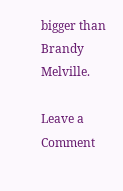bigger than Brandy Melville.

Leave a Comment